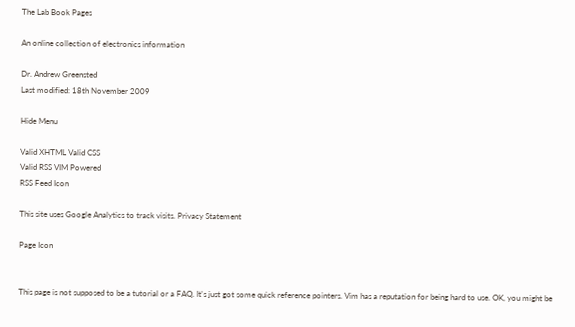The Lab Book Pages

An online collection of electronics information

Dr. Andrew Greensted
Last modified: 18th November 2009

Hide Menu

Valid XHTML Valid CSS
Valid RSS VIM Powered
RSS Feed Icon

This site uses Google Analytics to track visits. Privacy Statement

Page Icon


This page is not supposed to be a tutorial or a FAQ. It's just got some quick reference pointers. Vim has a reputation for being hard to use. OK, you might be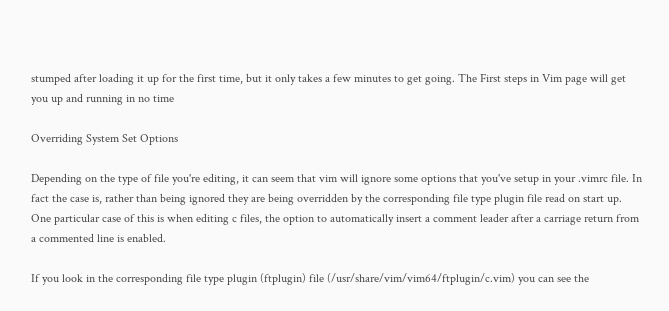stumped after loading it up for the first time, but it only takes a few minutes to get going. The First steps in Vim page will get you up and running in no time

Overriding System Set Options

Depending on the type of file you're editing, it can seem that vim will ignore some options that you've setup in your .vimrc file. In fact the case is, rather than being ignored they are being overridden by the corresponding file type plugin file read on start up. One particular case of this is when editing c files, the option to automatically insert a comment leader after a carriage return from a commented line is enabled.

If you look in the corresponding file type plugin (ftplugin) file (/usr/share/vim/vim64/ftplugin/c.vim) you can see the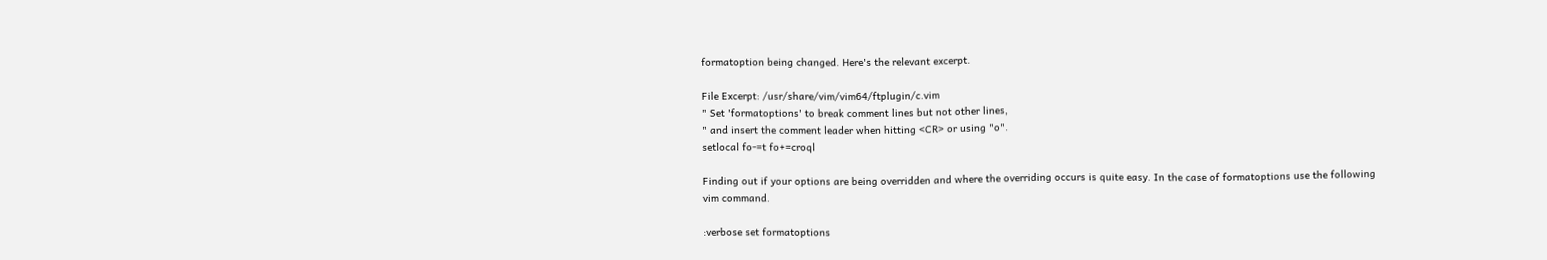formatoption being changed. Here's the relevant excerpt.

File Excerpt: /usr/share/vim/vim64/ftplugin/c.vim
" Set 'formatoptions' to break comment lines but not other lines,
" and insert the comment leader when hitting <CR> or using "o".
setlocal fo-=t fo+=croql

Finding out if your options are being overridden and where the overriding occurs is quite easy. In the case of formatoptions use the following vim command.

:verbose set formatoptions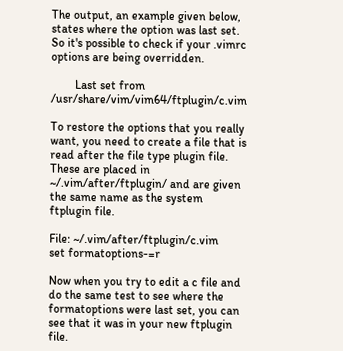The output, an example given below, states where the option was last set. So it's possible to check if your .vimrc options are being overridden.

        Last set from /usr/share/vim/vim64/ftplugin/c.vim

To restore the options that you really want, you need to create a file that is read after the file type plugin file. These are placed in ~/.vim/after/ftplugin/ and are given the same name as the system ftplugin file.

File: ~/.vim/after/ftplugin/c.vim
set formatoptions-=r

Now when you try to edit a c file and do the same test to see where the formatoptions were last set, you can see that it was in your new ftplugin file.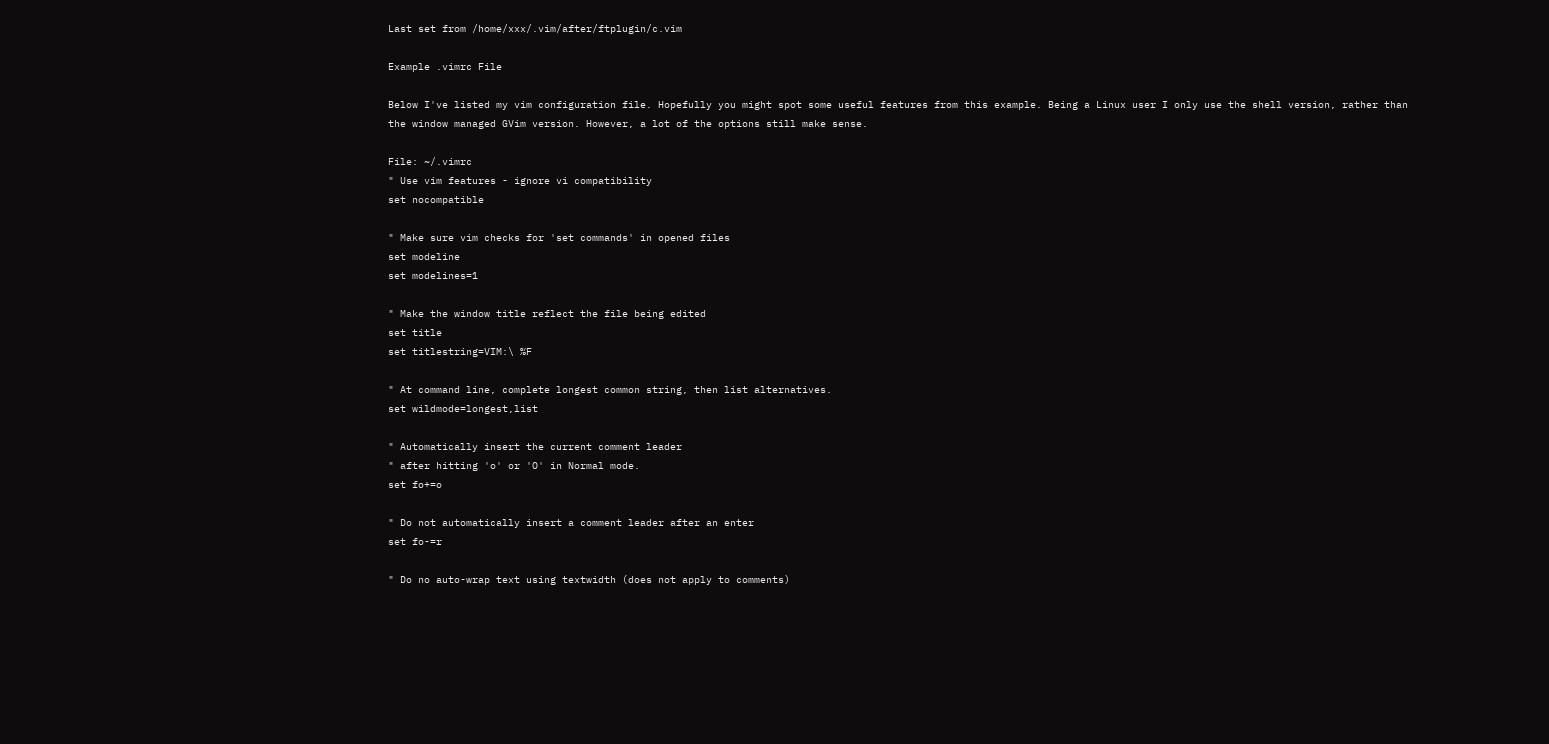Last set from /home/xxx/.vim/after/ftplugin/c.vim

Example .vimrc File

Below I've listed my vim configuration file. Hopefully you might spot some useful features from this example. Being a Linux user I only use the shell version, rather than the window managed GVim version. However, a lot of the options still make sense.

File: ~/.vimrc
" Use vim features - ignore vi compatibility
set nocompatible

" Make sure vim checks for 'set commands' in opened files
set modeline
set modelines=1

" Make the window title reflect the file being edited
set title
set titlestring=VIM:\ %F

" At command line, complete longest common string, then list alternatives.
set wildmode=longest,list

" Automatically insert the current comment leader
" after hitting 'o' or 'O' in Normal mode.
set fo+=o

" Do not automatically insert a comment leader after an enter
set fo-=r

" Do no auto-wrap text using textwidth (does not apply to comments)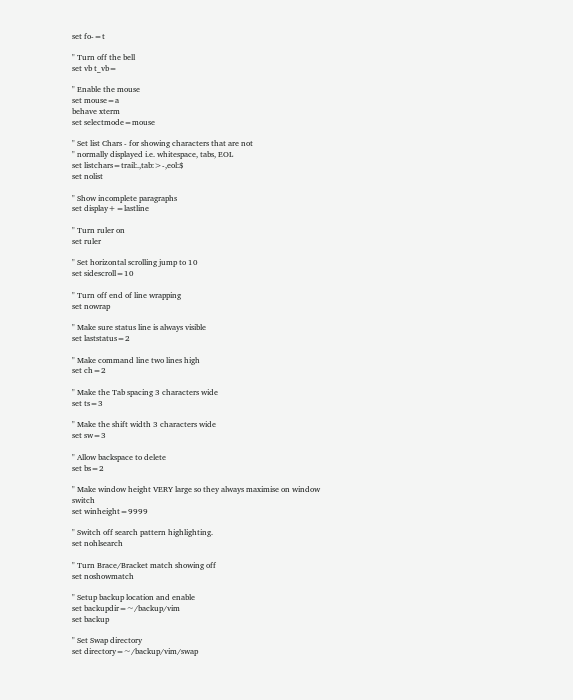set fo-=t

" Turn off the bell
set vb t_vb=

" Enable the mouse
set mouse=a
behave xterm
set selectmode=mouse

" Set list Chars - for showing characters that are not
" normally displayed i.e. whitespace, tabs, EOL
set listchars=trail:.,tab:>-,eol:$
set nolist

" Show incomplete paragraphs
set display+=lastline

" Turn ruler on
set ruler

" Set horizontal scrolling jump to 10
set sidescroll=10

" Turn off end of line wrapping
set nowrap

" Make sure status line is always visible
set laststatus=2

" Make command line two lines high
set ch=2

" Make the Tab spacing 3 characters wide
set ts=3

" Make the shift width 3 characters wide
set sw=3

" Allow backspace to delete
set bs=2

" Make window height VERY large so they always maximise on window switch
set winheight=9999

" Switch off search pattern highlighting.
set nohlsearch

" Turn Brace/Bracket match showing off
set noshowmatch

" Setup backup location and enable
set backupdir=~/backup/vim
set backup

" Set Swap directory
set directory=~/backup/vim/swap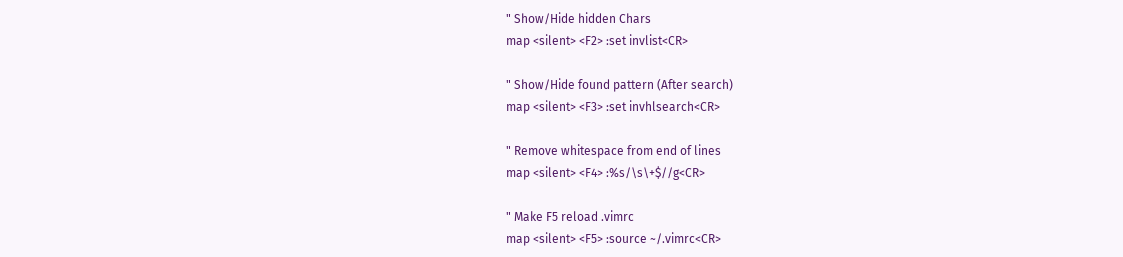" Show/Hide hidden Chars
map <silent> <F2> :set invlist<CR>

" Show/Hide found pattern (After search)
map <silent> <F3> :set invhlsearch<CR>

" Remove whitespace from end of lines
map <silent> <F4> :%s/\s\+$//g<CR>

" Make F5 reload .vimrc
map <silent> <F5> :source ~/.vimrc<CR>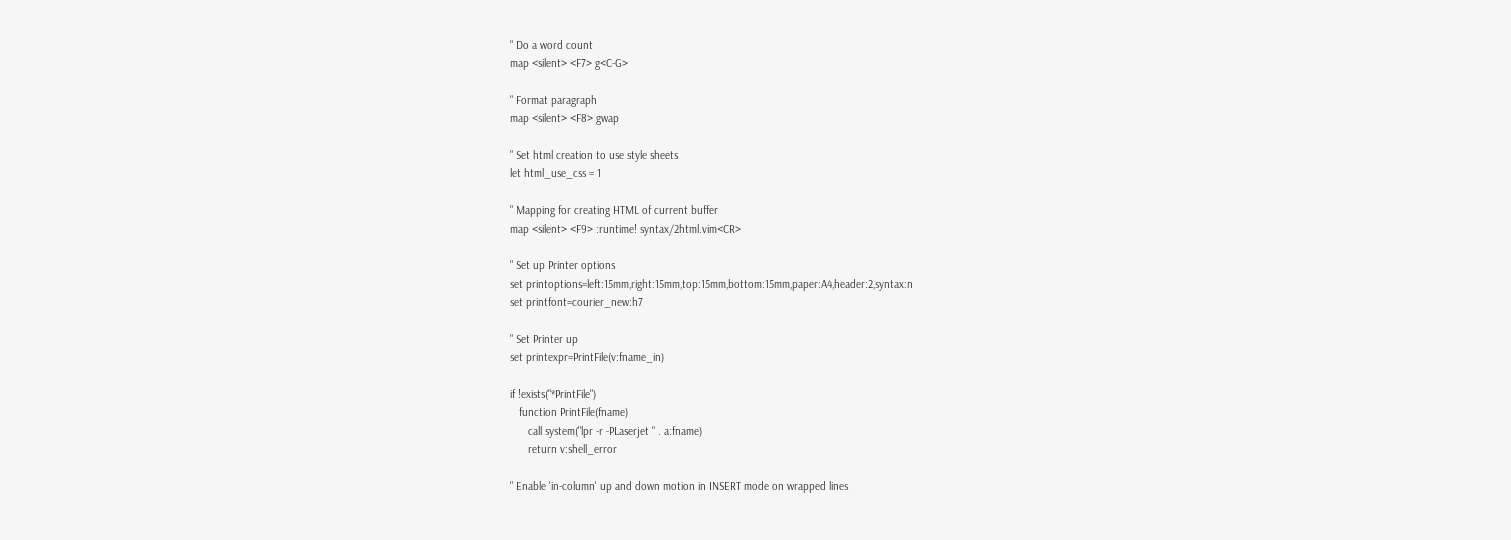" Do a word count
map <silent> <F7> g<C-G>

" Format paragraph
map <silent> <F8> gwap

" Set html creation to use style sheets
let html_use_css = 1

" Mapping for creating HTML of current buffer
map <silent> <F9> :runtime! syntax/2html.vim<CR>

" Set up Printer options
set printoptions=left:15mm,right:15mm,top:15mm,bottom:15mm,paper:A4,header:2,syntax:n
set printfont=courier_new:h7

" Set Printer up
set printexpr=PrintFile(v:fname_in)

if !exists("*PrintFile")
   function PrintFile(fname)
      call system("lpr -r -PLaserjet " . a:fname)
      return v:shell_error

" Enable 'in-column' up and down motion in INSERT mode on wrapped lines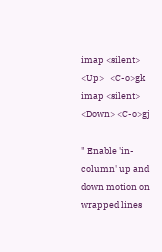imap <silent> <Up>   <C-o>gk
imap <silent> <Down> <C-o>gj

" Enable 'in-column' up and down motion on wrapped lines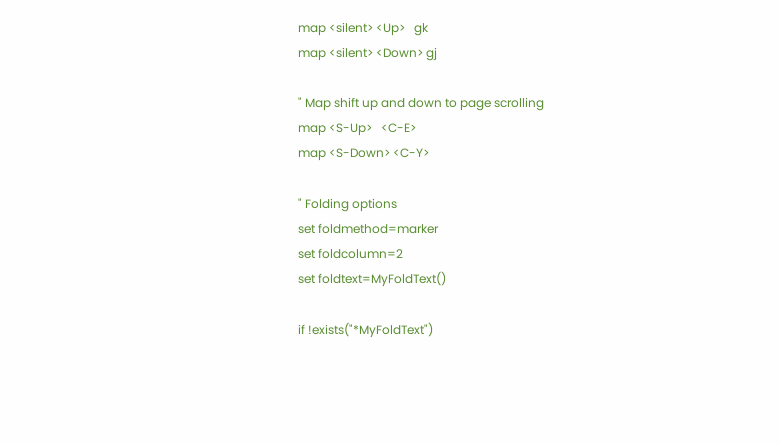map <silent> <Up>   gk
map <silent> <Down> gj

" Map shift up and down to page scrolling
map <S-Up>   <C-E>
map <S-Down> <C-Y>

" Folding options
set foldmethod=marker
set foldcolumn=2
set foldtext=MyFoldText()

if !exists("*MyFoldText")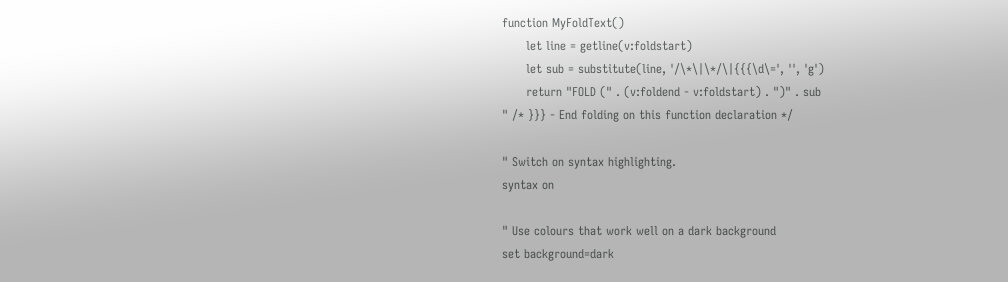function MyFoldText()
      let line = getline(v:foldstart)
      let sub = substitute(line, '/\*\|\*/\|{{{\d\=', '', 'g')
      return "FOLD (" . (v:foldend - v:foldstart) . ")" . sub
" /* }}} - End folding on this function declaration */

" Switch on syntax highlighting.
syntax on

" Use colours that work well on a dark background
set background=dark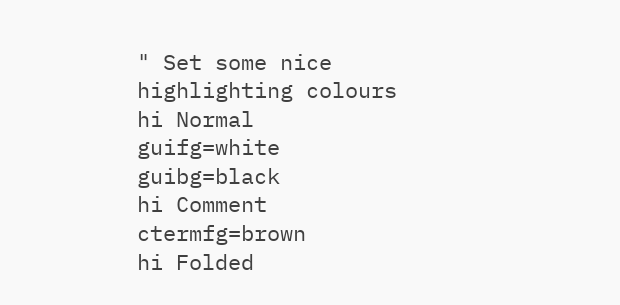" Set some nice highlighting colours
hi Normal      guifg=white    guibg=black
hi Comment     ctermfg=brown
hi Folded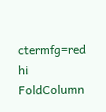ctermfg=red
hi FoldColumn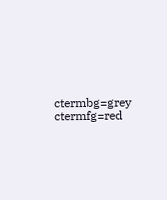ctermbg=grey   ctermfg=red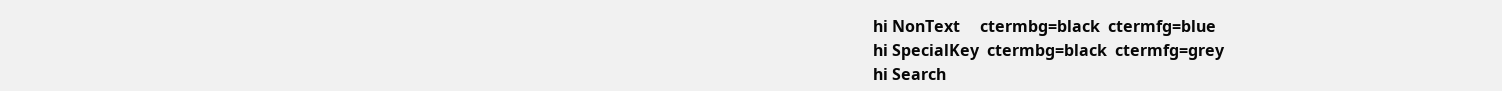hi NonText     ctermbg=black  ctermfg=blue
hi SpecialKey  ctermbg=black  ctermfg=grey
hi Search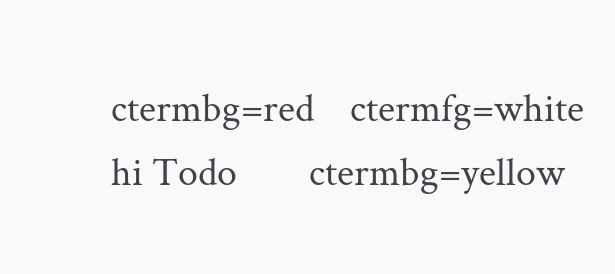ctermbg=red    ctermfg=white
hi Todo        ctermbg=yellow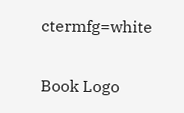ctermfg=white

Book Logo